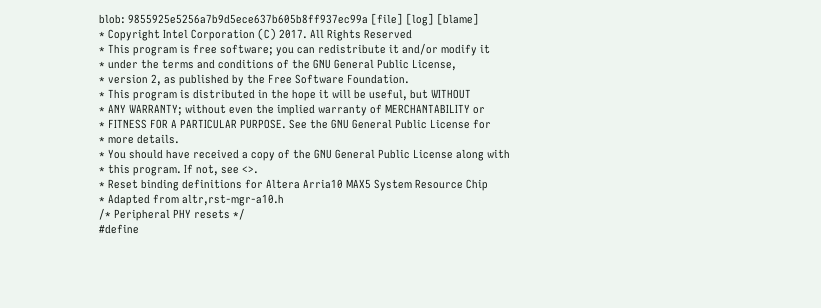blob: 9855925e5256a7b9d5ece637b605b8ff937ec99a [file] [log] [blame]
* Copyright Intel Corporation (C) 2017. All Rights Reserved
* This program is free software; you can redistribute it and/or modify it
* under the terms and conditions of the GNU General Public License,
* version 2, as published by the Free Software Foundation.
* This program is distributed in the hope it will be useful, but WITHOUT
* ANY WARRANTY; without even the implied warranty of MERCHANTABILITY or
* FITNESS FOR A PARTICULAR PURPOSE. See the GNU General Public License for
* more details.
* You should have received a copy of the GNU General Public License along with
* this program. If not, see <>.
* Reset binding definitions for Altera Arria10 MAX5 System Resource Chip
* Adapted from altr,rst-mgr-a10.h
/* Peripheral PHY resets */
#define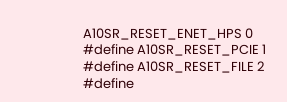A10SR_RESET_ENET_HPS 0
#define A10SR_RESET_PCIE 1
#define A10SR_RESET_FILE 2
#define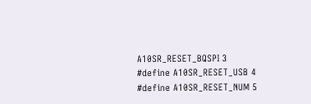A10SR_RESET_BQSPI 3
#define A10SR_RESET_USB 4
#define A10SR_RESET_NUM 5